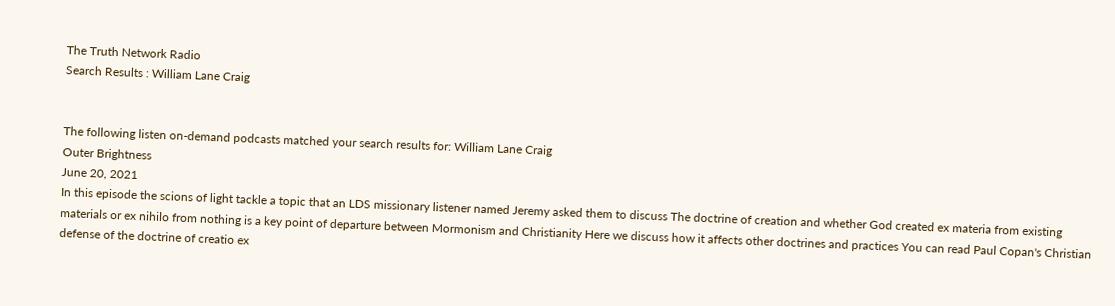The Truth Network Radio
Search Results : William Lane Craig


The following listen on-demand podcasts matched your search results for: William Lane Craig
Outer Brightness
June 20, 2021
In this episode the scions of light tackle a topic that an LDS missionary listener named Jeremy asked them to discuss The doctrine of creation and whether God created ex materia from existing materials or ex nihilo from nothing is a key point of departure between Mormonism and Christianity Here we discuss how it affects other doctrines and practices You can read Paul Copan's Christian defense of the doctrine of creatio ex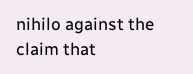nihilo against the claim that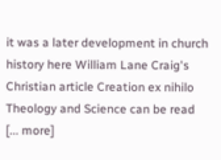it was a later development in church history here William Lane Craig's Christian article Creation ex nihilo Theology and Science can be read [... more]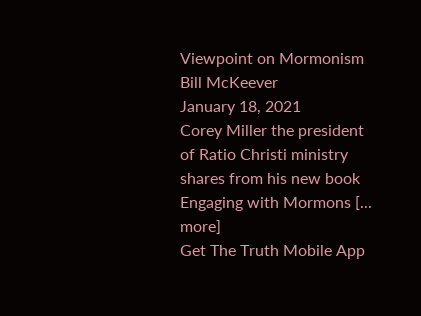Viewpoint on Mormonism
Bill McKeever
January 18, 2021
Corey Miller the president of Ratio Christi ministry shares from his new book Engaging with Mormons [... more]
Get The Truth Mobile App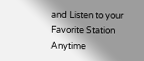and Listen to your Favorite Station Anytime